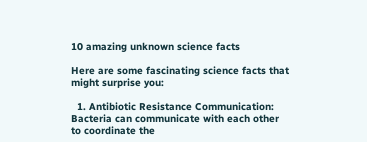10 amazing unknown science facts

Here are some fascinating science facts that might surprise you:

  1. Antibiotic Resistance Communication: Bacteria can communicate with each other to coordinate the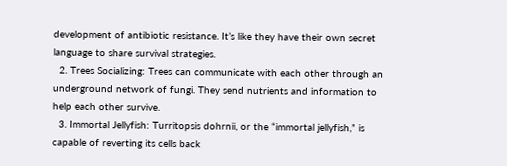development of antibiotic resistance. It’s like they have their own secret language to share survival strategies.
  2. Trees Socializing: Trees can communicate with each other through an underground network of fungi. They send nutrients and information to help each other survive.
  3. Immortal Jellyfish: Turritopsis dohrnii, or the “immortal jellyfish,” is capable of reverting its cells back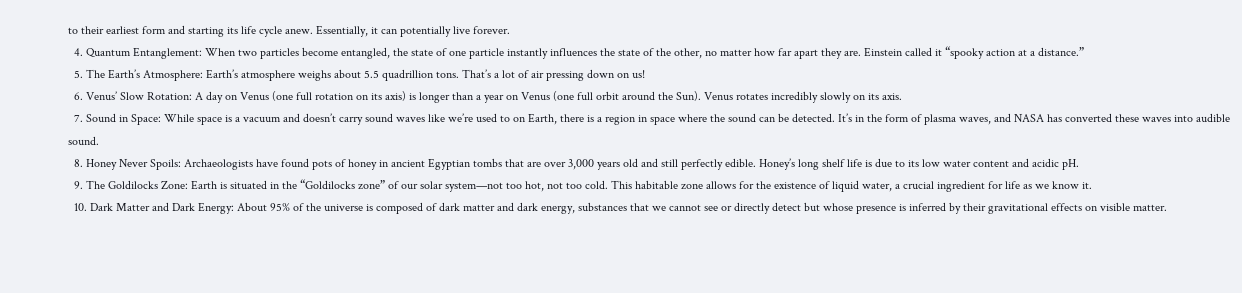to their earliest form and starting its life cycle anew. Essentially, it can potentially live forever.
  4. Quantum Entanglement: When two particles become entangled, the state of one particle instantly influences the state of the other, no matter how far apart they are. Einstein called it “spooky action at a distance.”
  5. The Earth’s Atmosphere: Earth’s atmosphere weighs about 5.5 quadrillion tons. That’s a lot of air pressing down on us!
  6. Venus’ Slow Rotation: A day on Venus (one full rotation on its axis) is longer than a year on Venus (one full orbit around the Sun). Venus rotates incredibly slowly on its axis.
  7. Sound in Space: While space is a vacuum and doesn’t carry sound waves like we’re used to on Earth, there is a region in space where the sound can be detected. It’s in the form of plasma waves, and NASA has converted these waves into audible sound.
  8. Honey Never Spoils: Archaeologists have found pots of honey in ancient Egyptian tombs that are over 3,000 years old and still perfectly edible. Honey’s long shelf life is due to its low water content and acidic pH.
  9. The Goldilocks Zone: Earth is situated in the “Goldilocks zone” of our solar system—not too hot, not too cold. This habitable zone allows for the existence of liquid water, a crucial ingredient for life as we know it.
  10. Dark Matter and Dark Energy: About 95% of the universe is composed of dark matter and dark energy, substances that we cannot see or directly detect but whose presence is inferred by their gravitational effects on visible matter.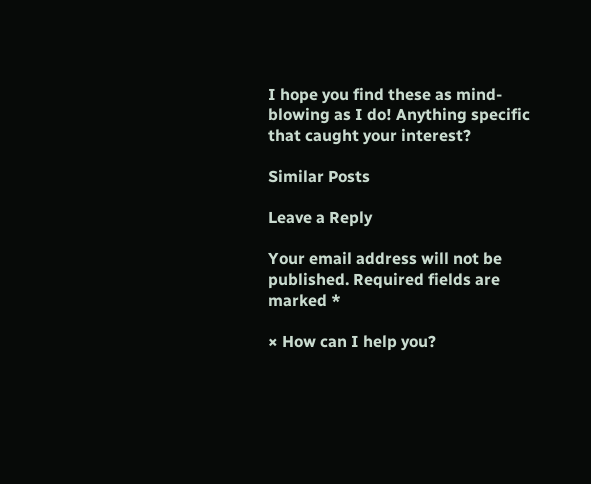I hope you find these as mind-blowing as I do! Anything specific that caught your interest?

Similar Posts

Leave a Reply

Your email address will not be published. Required fields are marked *

× How can I help you?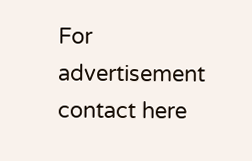For advertisement contact here